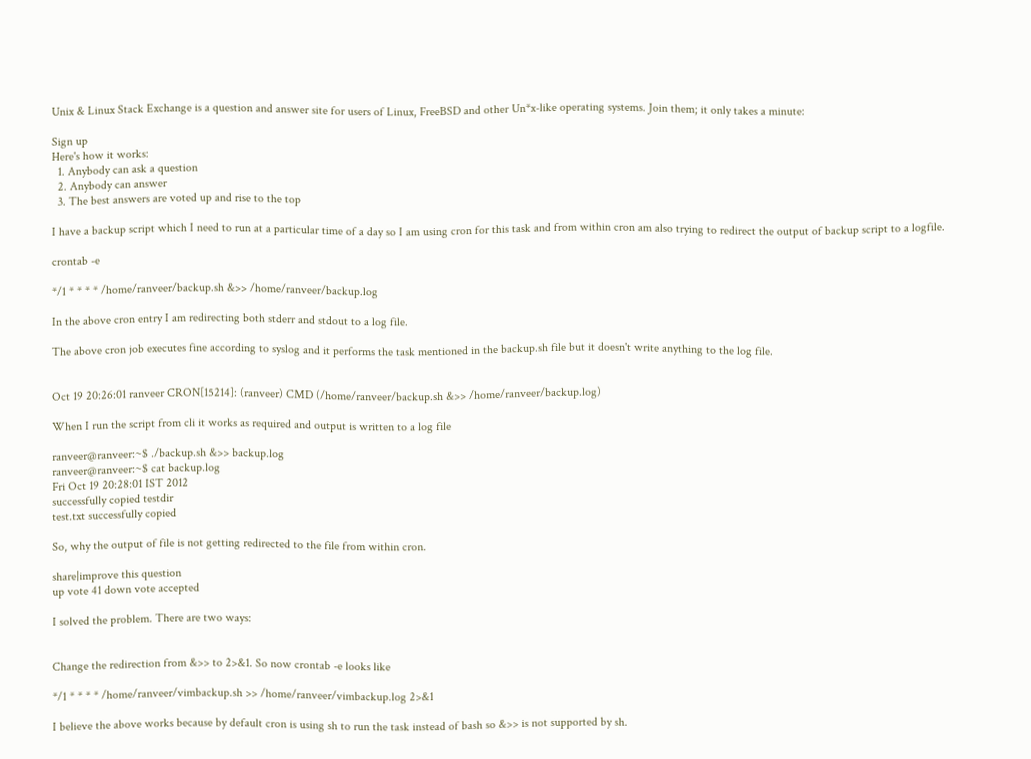Unix & Linux Stack Exchange is a question and answer site for users of Linux, FreeBSD and other Un*x-like operating systems. Join them; it only takes a minute:

Sign up
Here's how it works:
  1. Anybody can ask a question
  2. Anybody can answer
  3. The best answers are voted up and rise to the top

I have a backup script which I need to run at a particular time of a day so I am using cron for this task and from within cron am also trying to redirect the output of backup script to a logfile.

crontab -e

*/1 * * * * /home/ranveer/backup.sh &>> /home/ranveer/backup.log

In the above cron entry I am redirecting both stderr and stdout to a log file.

The above cron job executes fine according to syslog and it performs the task mentioned in the backup.sh file but it doesn't write anything to the log file.


Oct 19 20:26:01 ranveer CRON[15214]: (ranveer) CMD (/home/ranveer/backup.sh &>> /home/ranveer/backup.log)

When I run the script from cli it works as required and output is written to a log file

ranveer@ranveer:~$ ./backup.sh &>> backup.log
ranveer@ranveer:~$ cat backup.log
Fri Oct 19 20:28:01 IST 2012
successfully copied testdir
test.txt successfully copied

So, why the output of file is not getting redirected to the file from within cron.

share|improve this question
up vote 41 down vote accepted

I solved the problem. There are two ways:


Change the redirection from &>> to 2>&1. So now crontab -e looks like

*/1 * * * * /home/ranveer/vimbackup.sh >> /home/ranveer/vimbackup.log 2>&1

I believe the above works because by default cron is using sh to run the task instead of bash so &>> is not supported by sh.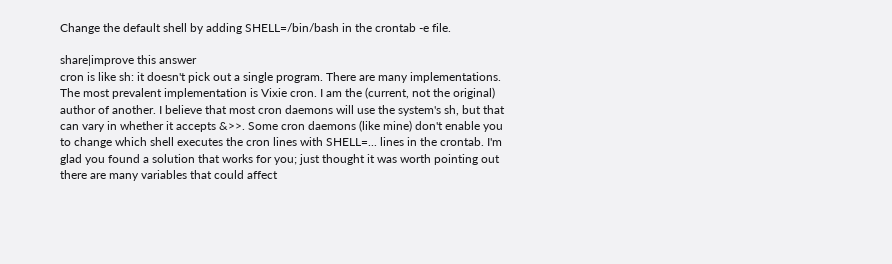Change the default shell by adding SHELL=/bin/bash in the crontab -e file.

share|improve this answer
cron is like sh: it doesn't pick out a single program. There are many implementations. The most prevalent implementation is Vixie cron. I am the (current, not the original) author of another. I believe that most cron daemons will use the system's sh, but that can vary in whether it accepts &>>. Some cron daemons (like mine) don't enable you to change which shell executes the cron lines with SHELL=... lines in the crontab. I'm glad you found a solution that works for you; just thought it was worth pointing out there are many variables that could affect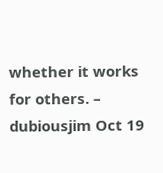whether it works for others. – dubiousjim Oct 19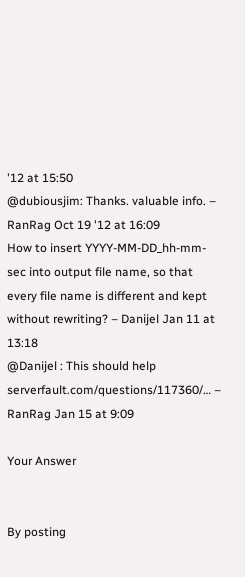'12 at 15:50
@dubiousjim: Thanks. valuable info. – RanRag Oct 19 '12 at 16:09
How to insert YYYY-MM-DD_hh-mm-sec into output file name, so that every file name is different and kept without rewriting? – Danijel Jan 11 at 13:18
@Danijel : This should help serverfault.com/questions/117360/… – RanRag Jan 15 at 9:09

Your Answer


By posting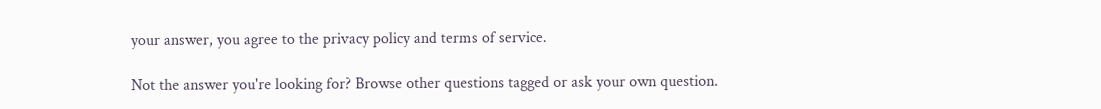your answer, you agree to the privacy policy and terms of service.

Not the answer you're looking for? Browse other questions tagged or ask your own question.